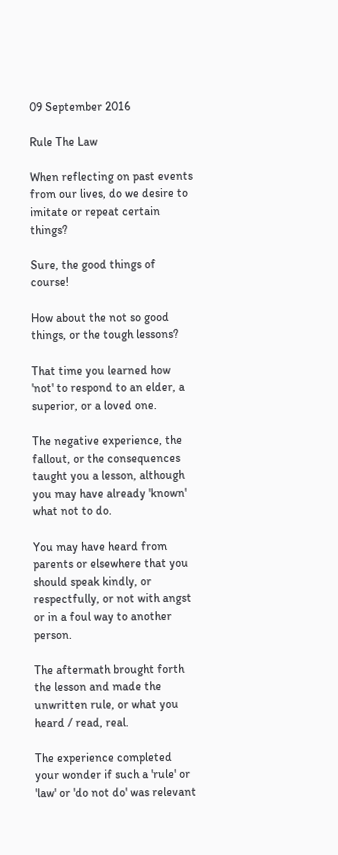09 September 2016

Rule The Law

When reflecting on past events from our lives, do we desire to imitate or repeat certain things?

Sure, the good things of course!

How about the not so good things, or the tough lessons?

That time you learned how 'not' to respond to an elder, a superior, or a loved one.

The negative experience, the fallout, or the consequences taught you a lesson, although you may have already 'known' what not to do.

You may have heard from parents or elsewhere that you should speak kindly, or respectfully, or not with angst or in a foul way to another person.

The aftermath brought forth the lesson and made the unwritten rule, or what you heard / read, real.

The experience completed your wonder if such a 'rule' or 'law' or 'do not do' was relevant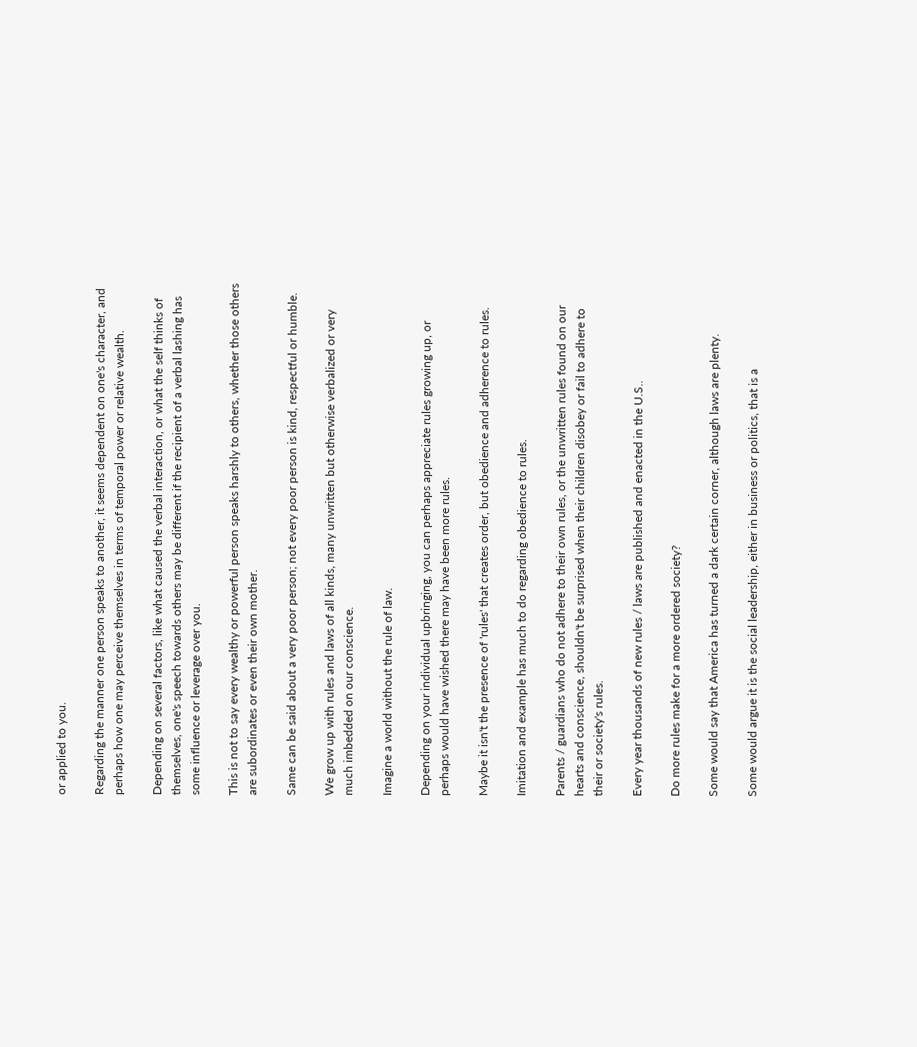or applied to you.

Regarding the manner one person speaks to another, it seems dependent on one's character, and perhaps how one may perceive themselves in terms of temporal power or relative wealth.

Depending on several factors, like what caused the verbal interaction, or what the self thinks of themselves, one's speech towards others may be different if the recipient of a verbal lashing has some influence or leverage over you.

This is not to say every wealthy or powerful person speaks harshly to others, whether those others are subordinates or even their own mother.

Same can be said about a very poor person; not every poor person is kind, respectful or humble.

We grow up with rules and laws of all kinds, many unwritten but otherwise verbalized or very much imbedded on our conscience.

Imagine a world without the rule of law.

Depending on your individual upbringing, you can perhaps appreciate rules growing up, or perhaps would have wished there may have been more rules.

Maybe it isn't the presence of 'rules' that creates order, but obedience and adherence to rules.

Imitation and example has much to do regarding obedience to rules.

Parents / guardians who do not adhere to their own rules, or the unwritten rules found on our hearts and conscience, shouldn't be surprised when their children disobey or fail to adhere to their or society's rules.

Every year thousands of new rules / laws are published and enacted in the U.S..

Do more rules make for a more ordered society?

Some would say that America has turned a dark certain corner, although laws are plenty.

Some would argue it is the social leadership, either in business or politics, that is a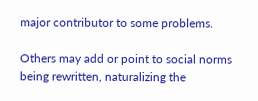major contributor to some problems.

Others may add or point to social norms being rewritten, naturalizing the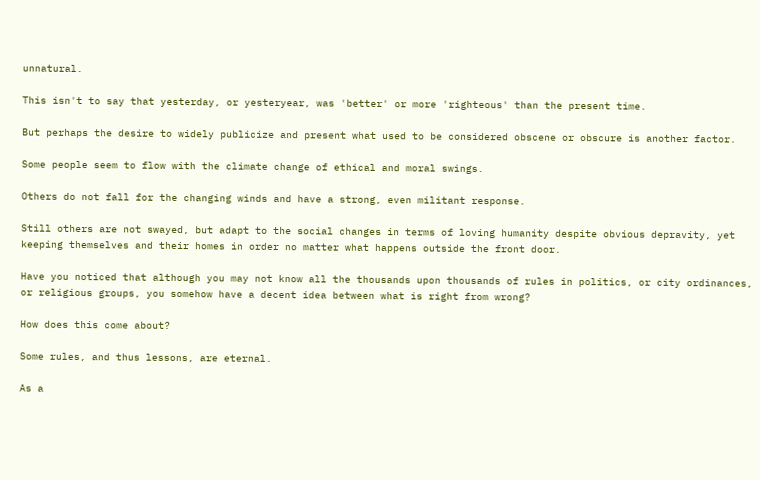unnatural.

This isn't to say that yesterday, or yesteryear, was 'better' or more 'righteous' than the present time.

But perhaps the desire to widely publicize and present what used to be considered obscene or obscure is another factor.

Some people seem to flow with the climate change of ethical and moral swings.

Others do not fall for the changing winds and have a strong, even militant response.

Still others are not swayed, but adapt to the social changes in terms of loving humanity despite obvious depravity, yet keeping themselves and their homes in order no matter what happens outside the front door.

Have you noticed that although you may not know all the thousands upon thousands of rules in politics, or city ordinances, or religious groups, you somehow have a decent idea between what is right from wrong?

How does this come about?

Some rules, and thus lessons, are eternal.

As a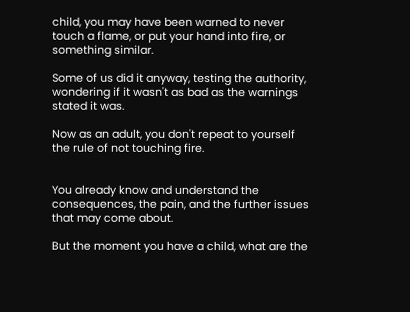child, you may have been warned to never touch a flame, or put your hand into fire, or something similar.

Some of us did it anyway, testing the authority, wondering if it wasn't as bad as the warnings stated it was.

Now as an adult, you don't repeat to yourself the rule of not touching fire.


You already know and understand the consequences, the pain, and the further issues that may come about.

But the moment you have a child, what are the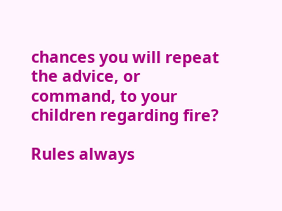chances you will repeat the advice, or command, to your children regarding fire?

Rules always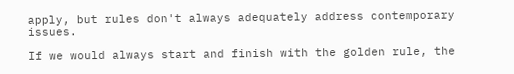apply, but rules don't always adequately address contemporary issues.

If we would always start and finish with the golden rule, the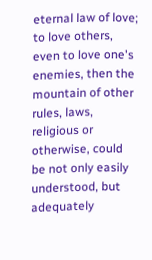eternal law of love; to love others, even to love one's enemies, then the mountain of other rules, laws, religious or otherwise, could be not only easily understood, but adequately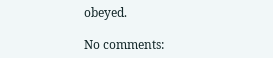obeyed.

No comments: